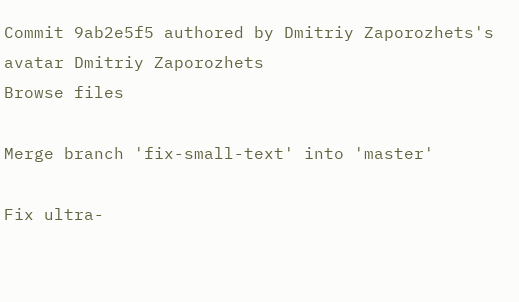Commit 9ab2e5f5 authored by Dmitriy Zaporozhets's avatar Dmitriy Zaporozhets
Browse files

Merge branch 'fix-small-text' into 'master'

Fix ultra-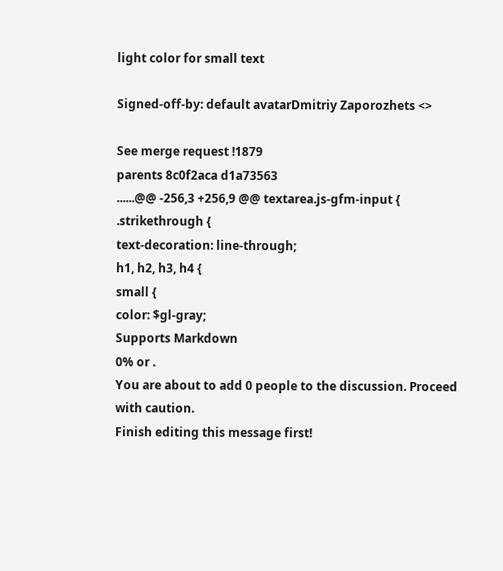light color for small text

Signed-off-by: default avatarDmitriy Zaporozhets <>

See merge request !1879
parents 8c0f2aca d1a73563
......@@ -256,3 +256,9 @@ textarea.js-gfm-input {
.strikethrough {
text-decoration: line-through;
h1, h2, h3, h4 {
small {
color: $gl-gray;
Supports Markdown
0% or .
You are about to add 0 people to the discussion. Proceed with caution.
Finish editing this message first!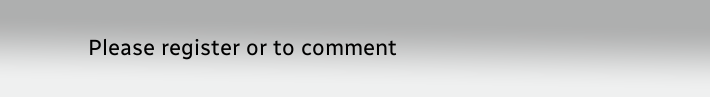Please register or to comment